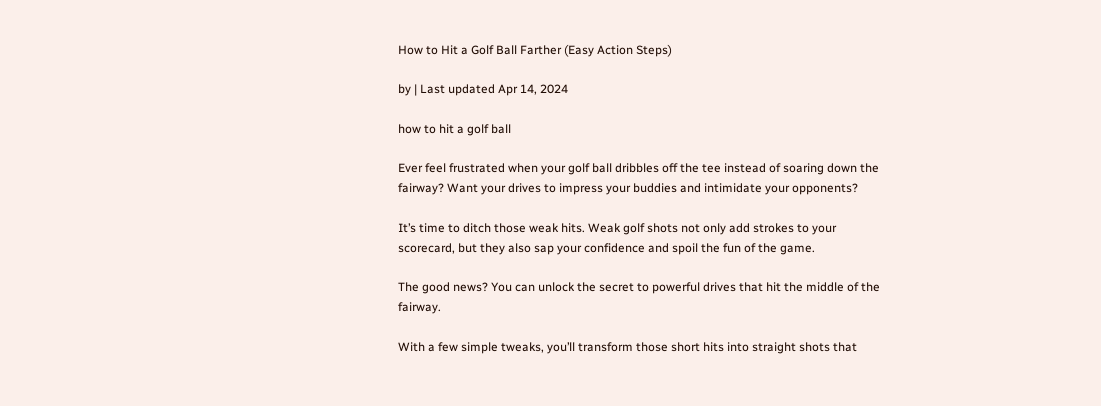How to Hit a Golf Ball Farther (Easy Action Steps)

by | Last updated Apr 14, 2024

how to hit a golf ball

Ever feel frustrated when your golf ball dribbles off the tee instead of soaring down the fairway? Want your drives to impress your buddies and intimidate your opponents?

It’s time to ditch those weak hits. Weak golf shots not only add strokes to your scorecard, but they also sap your confidence and spoil the fun of the game.

The good news? You can unlock the secret to powerful drives that hit the middle of the fairway.

With a few simple tweaks, you’ll transform those short hits into straight shots that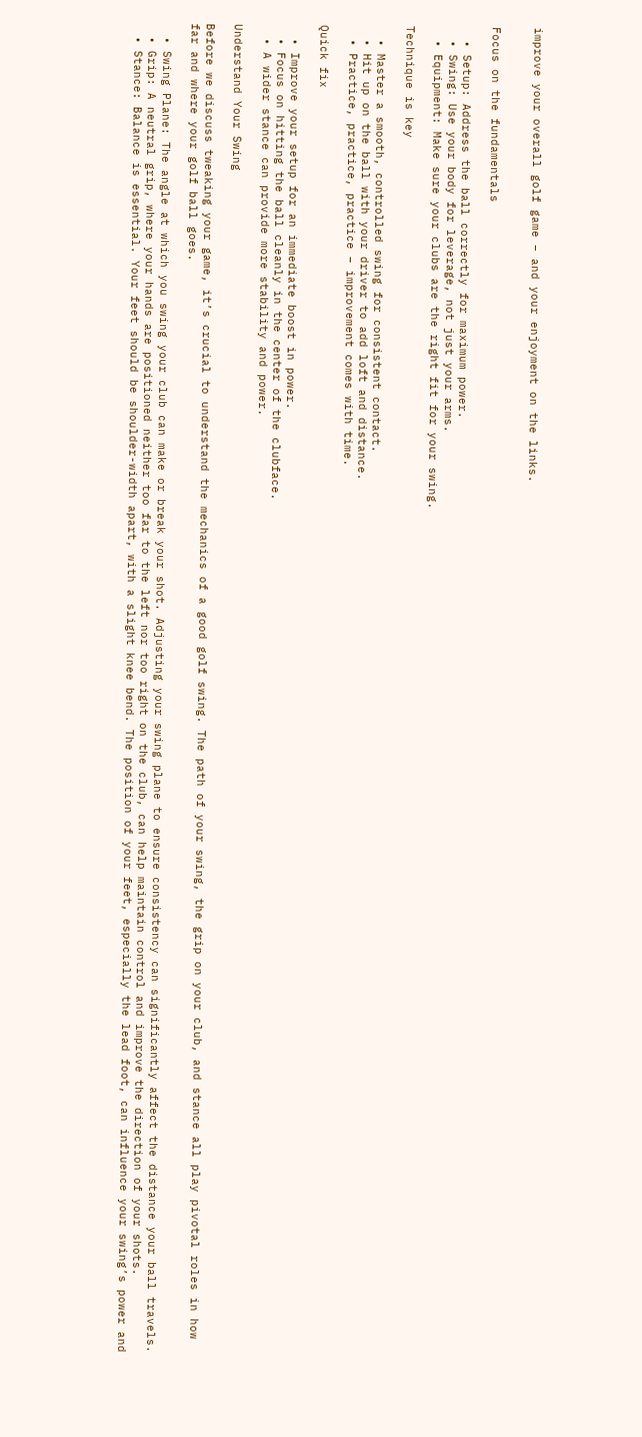improve your overall golf game – and your enjoyment on the links.


Focus on the fundamentals

  • Setup: Address the ball correctly for maximum power.
  • Swing: Use your body for leverage, not just your arms.
  • Equipment: Make sure your clubs are the right fit for your swing.

Technique is key

  • Master a smooth, controlled swing for consistent contact.
  • Hit up on the ball with your driver to add loft and distance.
  • Practice, practice, practice – improvement comes with time.

Quick fix

  • Improve your setup for an immediate boost in power.
  • Focus on hitting the ball cleanly in the center of the clubface.
  • A wider stance can provide more stability and power.

Understand Your Swing

Before we discuss tweaking your game, it’s crucial to understand the mechanics of a good golf swing. The path of your swing, the grip on your club, and stance all play pivotal roles in how far and where your golf ball goes.

  • Swing Plane: The angle at which you swing your club can make or break your shot. Adjusting your swing plane to ensure consistency can significantly affect the distance your ball travels.
  • Grip: A neutral grip, where your hands are positioned neither too far to the left nor too right on the club, can help maintain control and improve the direction of your shots.
  • Stance: Balance is essential. Your feet should be shoulder-width apart, with a slight knee bend. The position of your feet, especially the lead foot, can influence your swing’s power and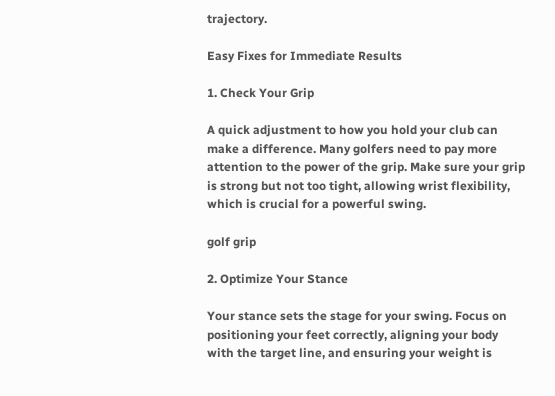trajectory.

Easy Fixes for Immediate Results

1. Check Your Grip

A quick adjustment to how you hold your club can make a difference. Many golfers need to pay more attention to the power of the grip. Make sure your grip is strong but not too tight, allowing wrist flexibility, which is crucial for a powerful swing.

golf grip

2. Optimize Your Stance

Your stance sets the stage for your swing. Focus on positioning your feet correctly, aligning your body with the target line, and ensuring your weight is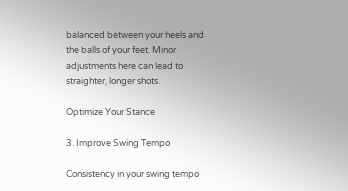balanced between your heels and the balls of your feet. Minor adjustments here can lead to straighter, longer shots.

Optimize Your Stance

3. Improve Swing Tempo

Consistency in your swing tempo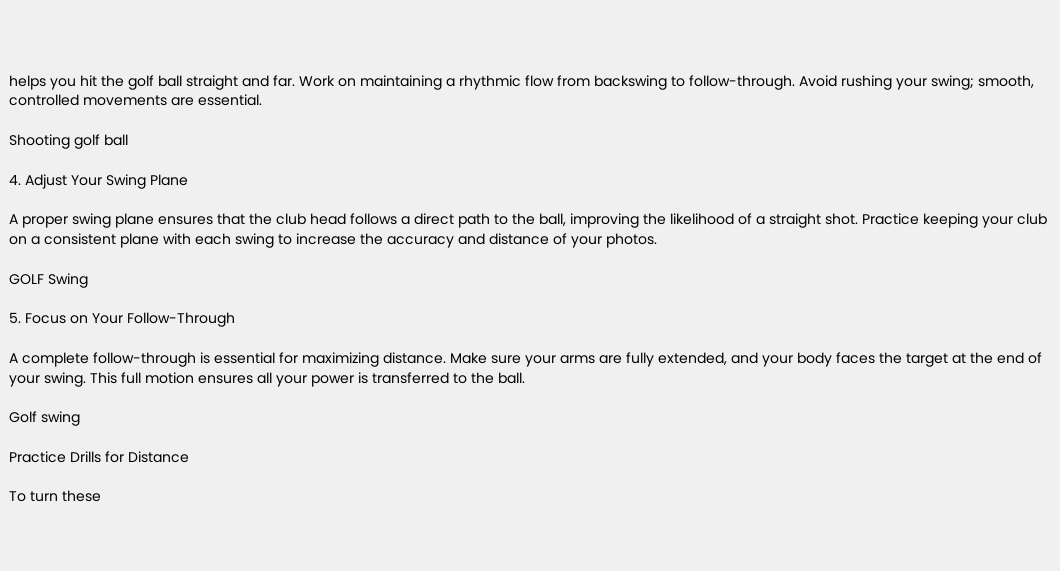helps you hit the golf ball straight and far. Work on maintaining a rhythmic flow from backswing to follow-through. Avoid rushing your swing; smooth, controlled movements are essential.

Shooting golf ball

4. Adjust Your Swing Plane

A proper swing plane ensures that the club head follows a direct path to the ball, improving the likelihood of a straight shot. Practice keeping your club on a consistent plane with each swing to increase the accuracy and distance of your photos.

GOLF Swing

5. Focus on Your Follow-Through

A complete follow-through is essential for maximizing distance. Make sure your arms are fully extended, and your body faces the target at the end of your swing. This full motion ensures all your power is transferred to the ball.

Golf swing

Practice Drills for Distance

To turn these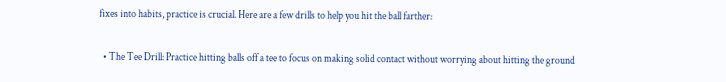fixes into habits, practice is crucial. Here are a few drills to help you hit the ball farther:

  • The Tee Drill: Practice hitting balls off a tee to focus on making solid contact without worrying about hitting the ground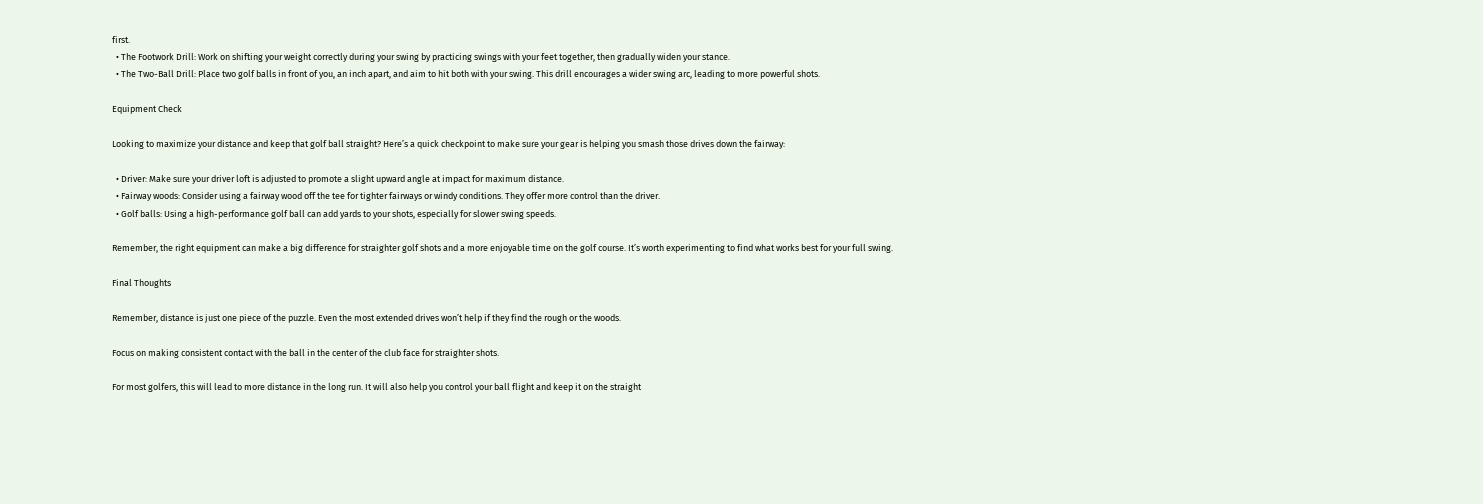first.
  • The Footwork Drill: Work on shifting your weight correctly during your swing by practicing swings with your feet together, then gradually widen your stance.
  • The Two-Ball Drill: Place two golf balls in front of you, an inch apart, and aim to hit both with your swing. This drill encourages a wider swing arc, leading to more powerful shots.

Equipment Check

Looking to maximize your distance and keep that golf ball straight? Here’s a quick checkpoint to make sure your gear is helping you smash those drives down the fairway:

  • Driver: Make sure your driver loft is adjusted to promote a slight upward angle at impact for maximum distance.
  • Fairway woods: Consider using a fairway wood off the tee for tighter fairways or windy conditions. They offer more control than the driver.
  • Golf balls: Using a high-performance golf ball can add yards to your shots, especially for slower swing speeds.

Remember, the right equipment can make a big difference for straighter golf shots and a more enjoyable time on the golf course. It’s worth experimenting to find what works best for your full swing.

Final Thoughts

Remember, distance is just one piece of the puzzle. Even the most extended drives won’t help if they find the rough or the woods.

Focus on making consistent contact with the ball in the center of the club face for straighter shots.

For most golfers, this will lead to more distance in the long run. It will also help you control your ball flight and keep it on the straight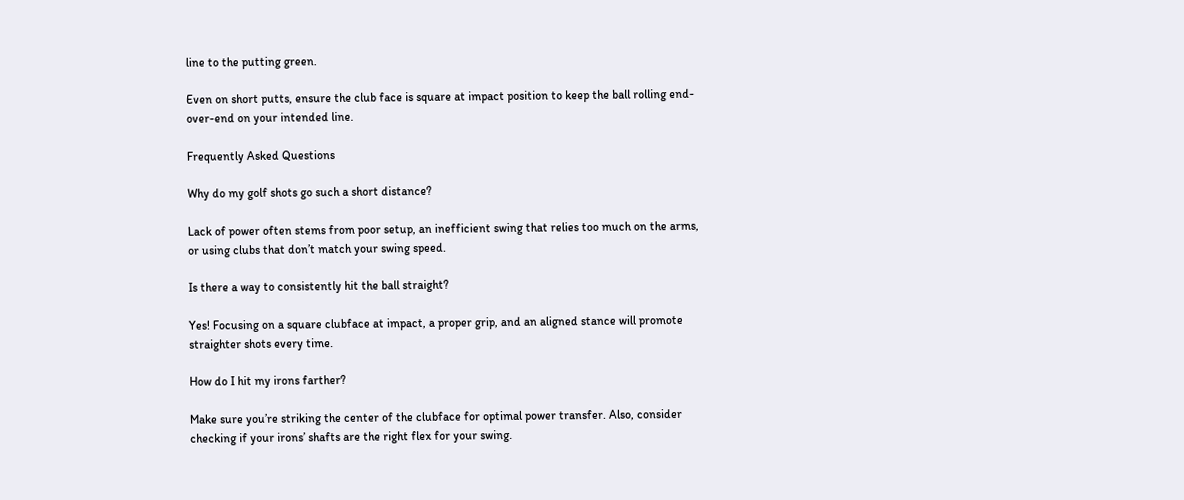line to the putting green.

Even on short putts, ensure the club face is square at impact position to keep the ball rolling end-over-end on your intended line.

Frequently Asked Questions

Why do my golf shots go such a short distance?

Lack of power often stems from poor setup, an inefficient swing that relies too much on the arms, or using clubs that don’t match your swing speed.

Is there a way to consistently hit the ball straight?

Yes! Focusing on a square clubface at impact, a proper grip, and an aligned stance will promote straighter shots every time.

How do I hit my irons farther?

Make sure you’re striking the center of the clubface for optimal power transfer. Also, consider checking if your irons’ shafts are the right flex for your swing.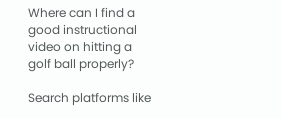Where can I find a good instructional video on hitting a golf ball properly?

Search platforms like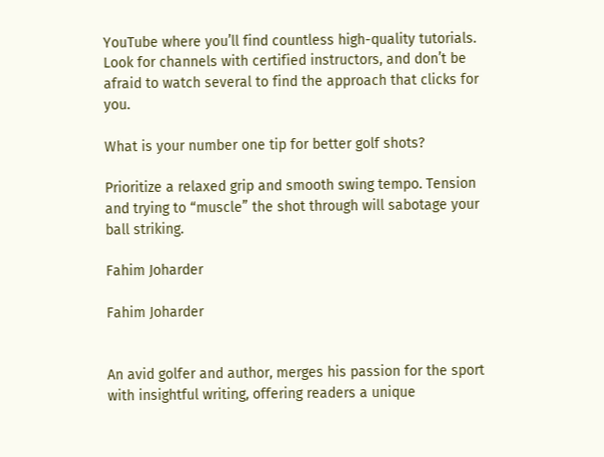YouTube where you’ll find countless high-quality tutorials. Look for channels with certified instructors, and don’t be afraid to watch several to find the approach that clicks for you.

What is your number one tip for better golf shots?

Prioritize a relaxed grip and smooth swing tempo. Tension and trying to “muscle” the shot through will sabotage your ball striking.

Fahim Joharder

Fahim Joharder


An avid golfer and author, merges his passion for the sport with insightful writing, offering readers a unique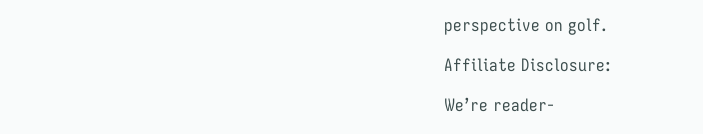perspective on golf.

Affiliate Disclosure:

We’re reader-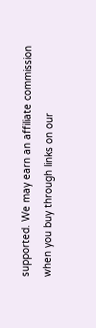supported. We may earn an affiliate commission when you buy through links on our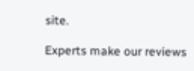site.

Experts make our reviews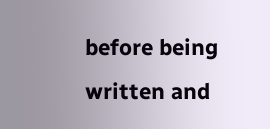before being written and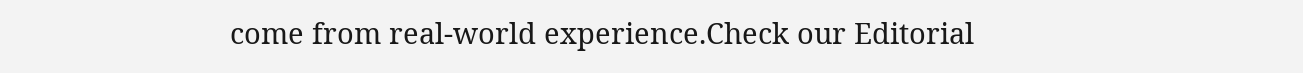come from real-world experience.Check our Editorial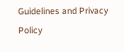Guidelines and Privacy Policy